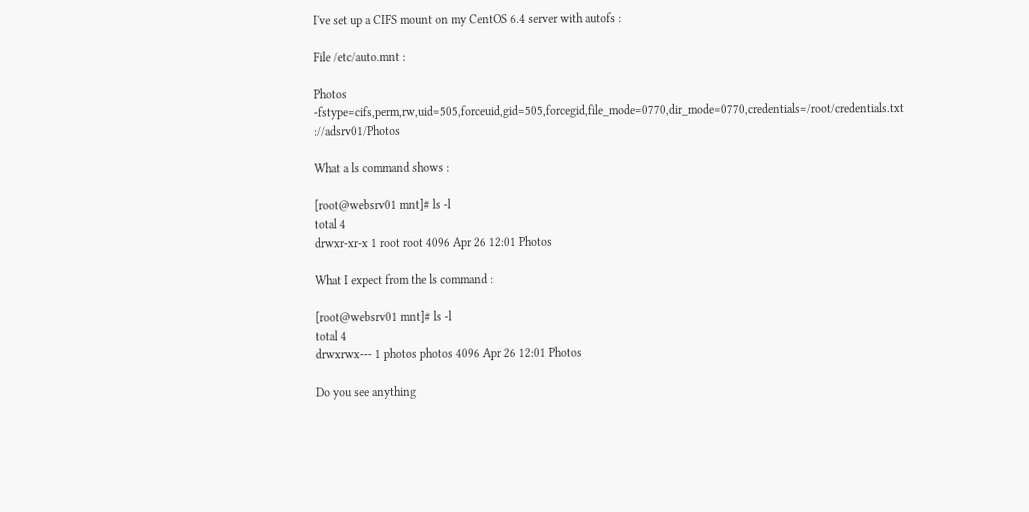I've set up a CIFS mount on my CentOS 6.4 server with autofs :

File /etc/auto.mnt :

Photos -fstype=cifs,perm,rw,uid=505,forceuid,gid=505,forcegid,file_mode=0770,dir_mode=0770,credentials=/root/credentials.txt ://adsrv01/Photos

What a ls command shows :

[root@websrv01 mnt]# ls -l
total 4
drwxr-xr-x 1 root root 4096 Apr 26 12:01 Photos

What I expect from the ls command :

[root@websrv01 mnt]# ls -l
total 4
drwxrwx--- 1 photos photos 4096 Apr 26 12:01 Photos

Do you see anything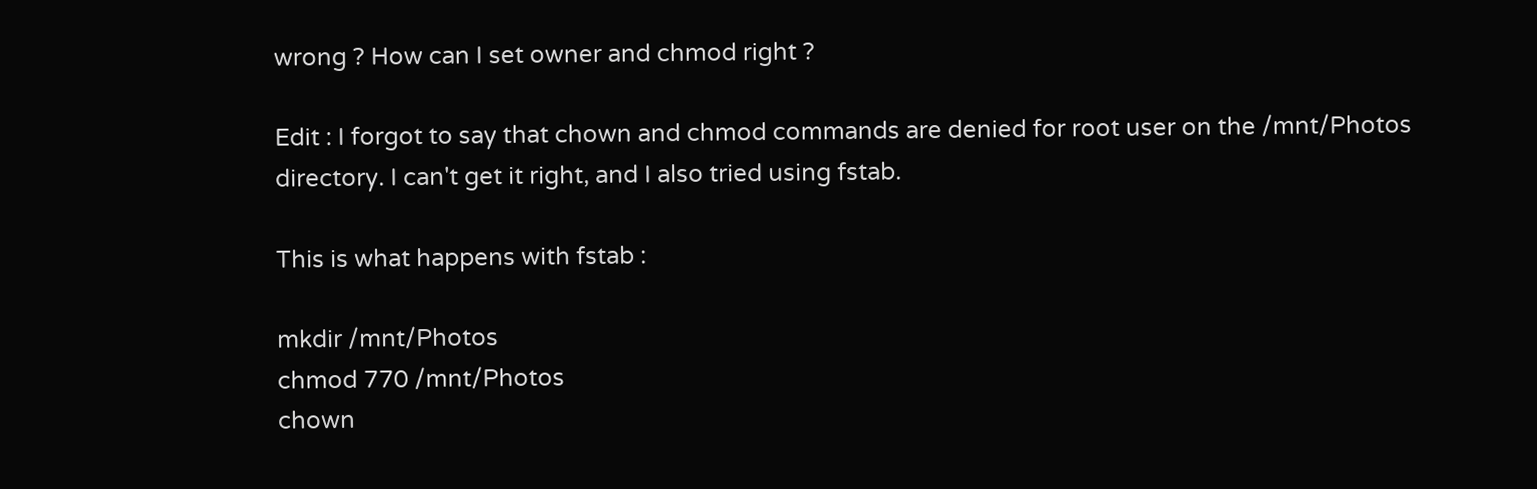wrong ? How can I set owner and chmod right ?

Edit : I forgot to say that chown and chmod commands are denied for root user on the /mnt/Photos directory. I can't get it right, and I also tried using fstab.

This is what happens with fstab :

mkdir /mnt/Photos
chmod 770 /mnt/Photos
chown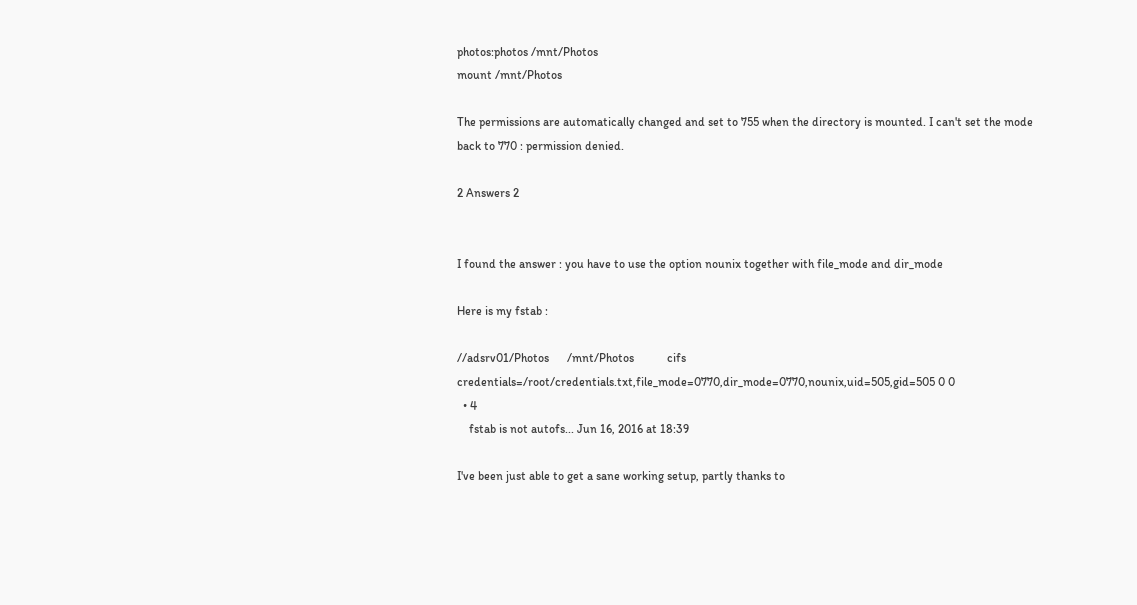photos:photos /mnt/Photos
mount /mnt/Photos

The permissions are automatically changed and set to 755 when the directory is mounted. I can't set the mode back to 770 : permission denied.

2 Answers 2


I found the answer : you have to use the option nounix together with file_mode and dir_mode

Here is my fstab :

//adsrv01/Photos      /mnt/Photos           cifs    credentials=/root/credentials.txt,file_mode=0770,dir_mode=0770,nounix,uid=505,gid=505 0 0
  • 4
    fstab is not autofs... Jun 16, 2016 at 18:39

I've been just able to get a sane working setup, partly thanks to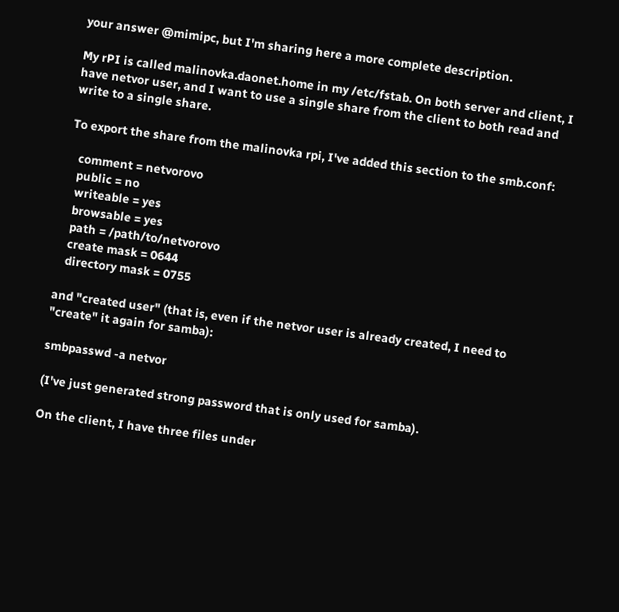your answer @mimipc, but I'm sharing here a more complete description.

My rPI is called malinovka.daonet.home in my /etc/fstab. On both server and client, I have netvor user, and I want to use a single share from the client to both read and write to a single share.

To export the share from the malinovka rpi, I've added this section to the smb.conf:

   comment = netvorovo
   public = no
   writeable = yes
   browsable = yes
   path = /path/to/netvorovo
   create mask = 0644
   directory mask = 0755

and "created user" (that is, even if the netvor user is already created, I need to "create" it again for samba):

smbpasswd -a netvor

(I've just generated strong password that is only used for samba).

On the client, I have three files under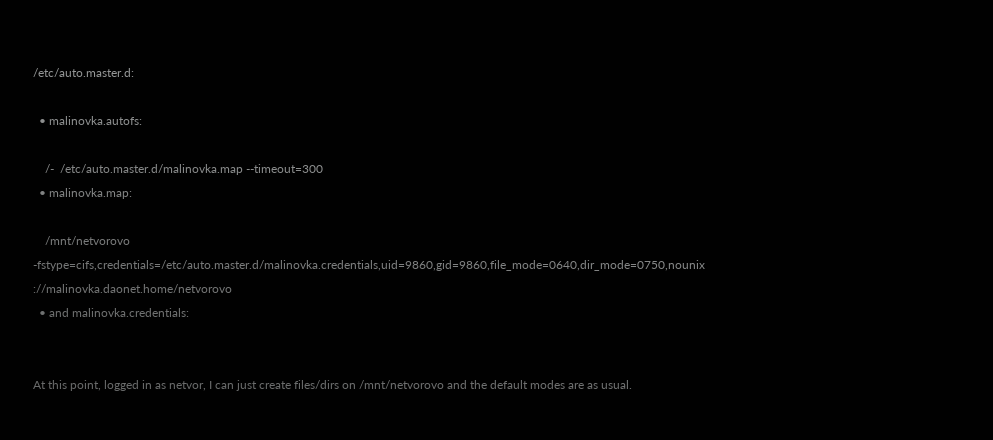/etc/auto.master.d:

  • malinovka.autofs:

    /-  /etc/auto.master.d/malinovka.map --timeout=300
  • malinovka.map:

    /mnt/netvorovo    -fstype=cifs,credentials=/etc/auto.master.d/malinovka.credentials,uid=9860,gid=9860,file_mode=0640,dir_mode=0750,nounix ://malinovka.daonet.home/netvorovo
  • and malinovka.credentials:


At this point, logged in as netvor, I can just create files/dirs on /mnt/netvorovo and the default modes are as usual.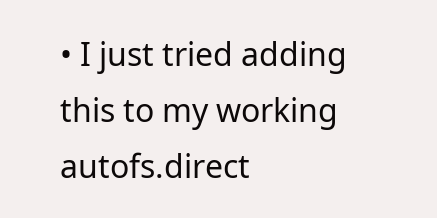• I just tried adding this to my working autofs.direct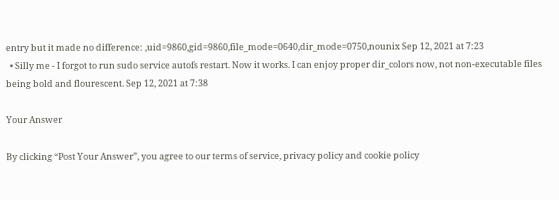entry but it made no difference: ,uid=9860,gid=9860,file_mode=0640,dir_mode=0750,nounix Sep 12, 2021 at 7:23
  • Silly me - I forgot to run sudo service autofs restart. Now it works. I can enjoy proper dir_colors now, not non-executable files being bold and flourescent. Sep 12, 2021 at 7:38

Your Answer

By clicking “Post Your Answer”, you agree to our terms of service, privacy policy and cookie policy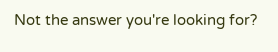Not the answer you're looking for?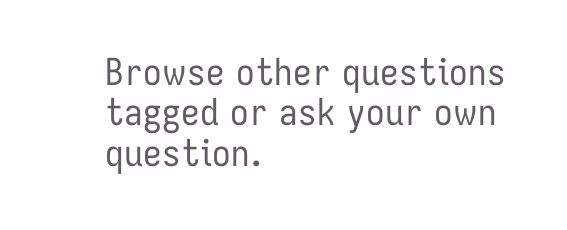Browse other questions tagged or ask your own question.